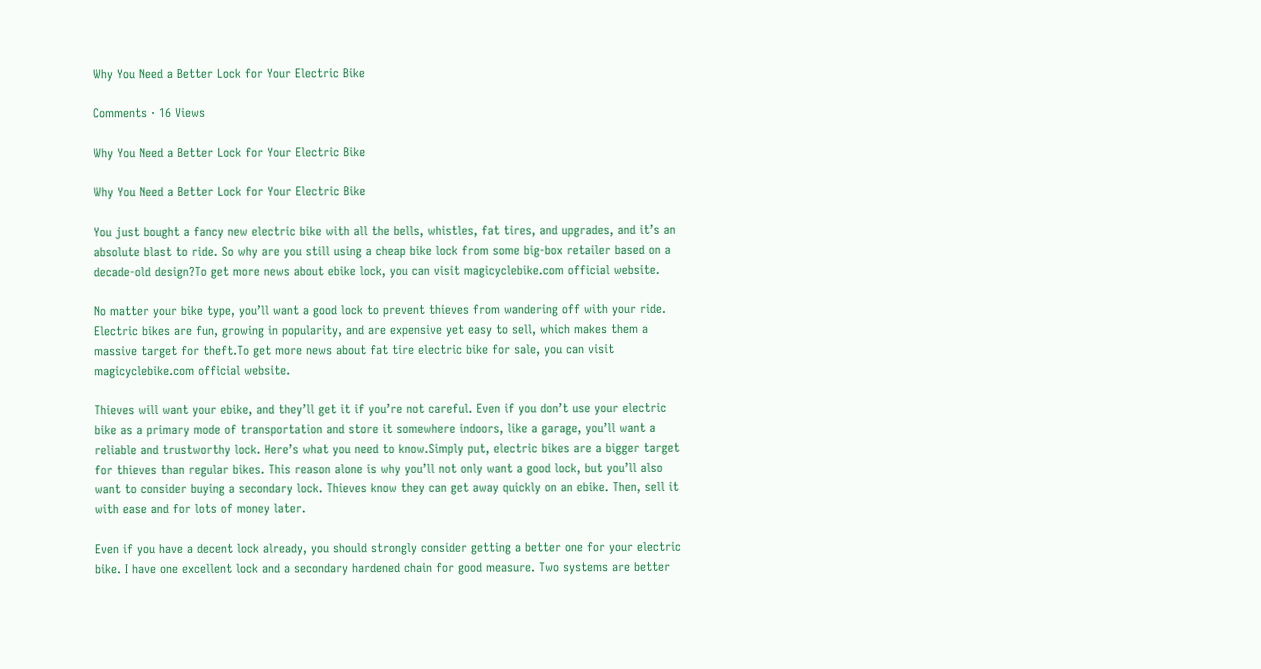Why You Need a Better Lock for Your Electric Bike

Comments · 16 Views

Why You Need a Better Lock for Your Electric Bike

Why You Need a Better Lock for Your Electric Bike

You just bought a fancy new electric bike with all the bells, whistles, fat tires, and upgrades, and it’s an absolute blast to ride. So why are you still using a cheap bike lock from some big-box retailer based on a decade-old design?To get more news about ebike lock, you can visit magicyclebike.com official website.

No matter your bike type, you’ll want a good lock to prevent thieves from wandering off with your ride. Electric bikes are fun, growing in popularity, and are expensive yet easy to sell, which makes them a massive target for theft.To get more news about fat tire electric bike for sale, you can visit magicyclebike.com official website.

Thieves will want your ebike, and they’ll get it if you’re not careful. Even if you don’t use your electric bike as a primary mode of transportation and store it somewhere indoors, like a garage, you’ll want a reliable and trustworthy lock. Here’s what you need to know.Simply put, electric bikes are a bigger target for thieves than regular bikes. This reason alone is why you’ll not only want a good lock, but you’ll also want to consider buying a secondary lock. Thieves know they can get away quickly on an ebike. Then, sell it with ease and for lots of money later.

Even if you have a decent lock already, you should strongly consider getting a better one for your electric bike. I have one excellent lock and a secondary hardened chain for good measure. Two systems are better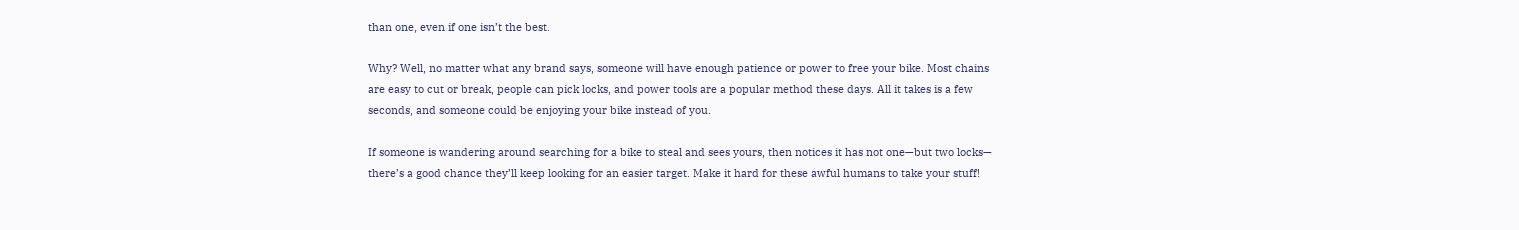than one, even if one isn’t the best.

Why? Well, no matter what any brand says, someone will have enough patience or power to free your bike. Most chains are easy to cut or break, people can pick locks, and power tools are a popular method these days. All it takes is a few seconds, and someone could be enjoying your bike instead of you.

If someone is wandering around searching for a bike to steal and sees yours, then notices it has not one—but two locks— there’s a good chance they’ll keep looking for an easier target. Make it hard for these awful humans to take your stuff!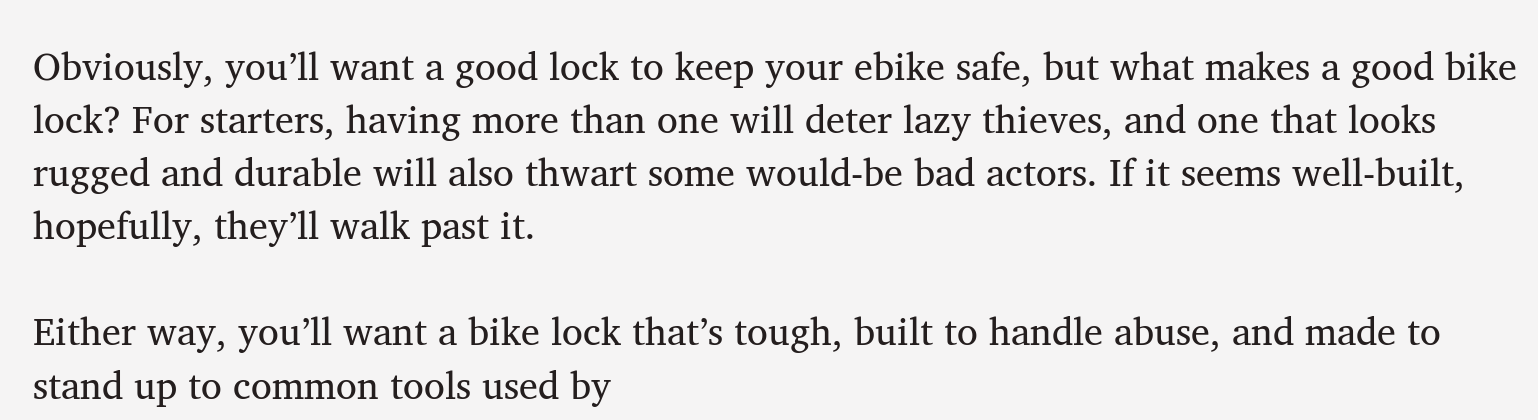Obviously, you’ll want a good lock to keep your ebike safe, but what makes a good bike lock? For starters, having more than one will deter lazy thieves, and one that looks rugged and durable will also thwart some would-be bad actors. If it seems well-built, hopefully, they’ll walk past it.

Either way, you’ll want a bike lock that’s tough, built to handle abuse, and made to stand up to common tools used by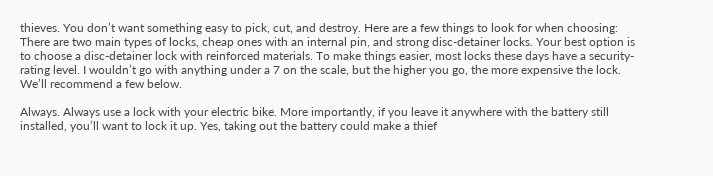thieves. You don’t want something easy to pick, cut, and destroy. Here are a few things to look for when choosing:
There are two main types of locks, cheap ones with an internal pin, and strong disc-detainer locks. Your best option is to choose a disc-detainer lock with reinforced materials. To make things easier, most locks these days have a security-rating level. I wouldn’t go with anything under a 7 on the scale, but the higher you go, the more expensive the lock. We’ll recommend a few below.

Always. Always use a lock with your electric bike. More importantly, if you leave it anywhere with the battery still installed, you’ll want to lock it up. Yes, taking out the battery could make a thief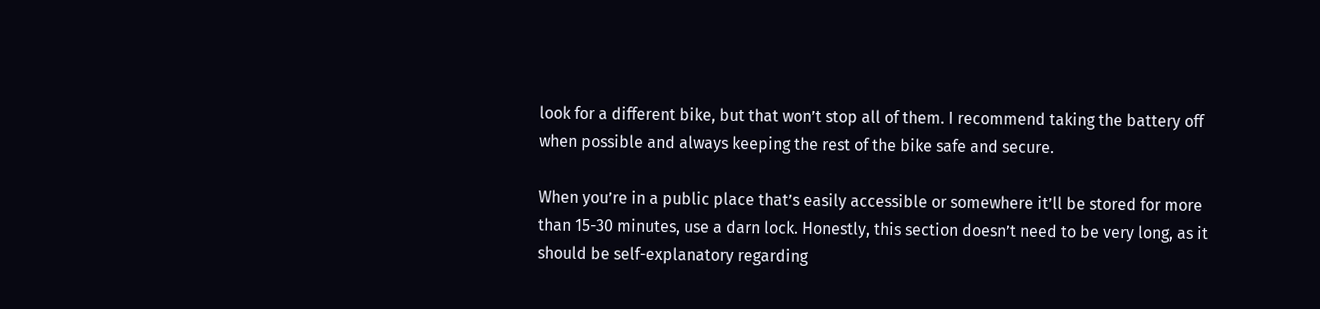look for a different bike, but that won’t stop all of them. I recommend taking the battery off when possible and always keeping the rest of the bike safe and secure.

When you’re in a public place that’s easily accessible or somewhere it’ll be stored for more than 15-30 minutes, use a darn lock. Honestly, this section doesn’t need to be very long, as it should be self-explanatory regarding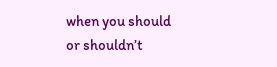when you should or shouldn’t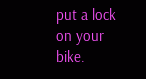put a lock on your bike.